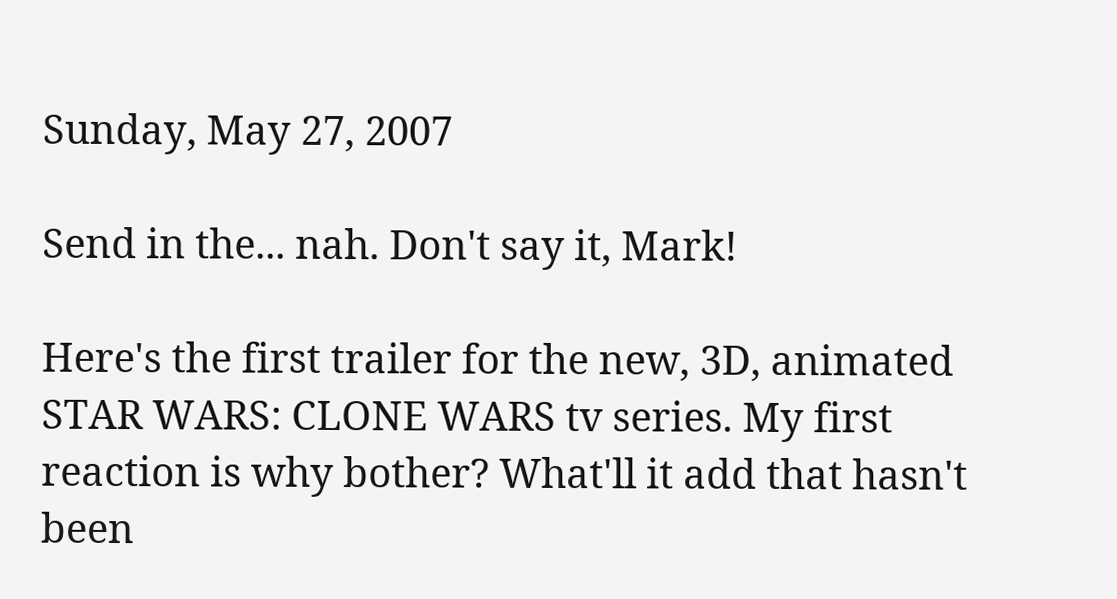Sunday, May 27, 2007

Send in the... nah. Don't say it, Mark!

Here's the first trailer for the new, 3D, animated STAR WARS: CLONE WARS tv series. My first reaction is why bother? What'll it add that hasn't been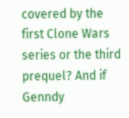covered by the first Clone Wars series or the third prequel? And if Genndy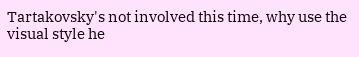Tartakovsky's not involved this time, why use the visual style he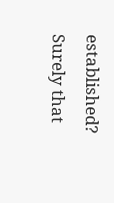established? Surely that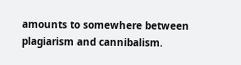amounts to somewhere between plagiarism and cannibalism.